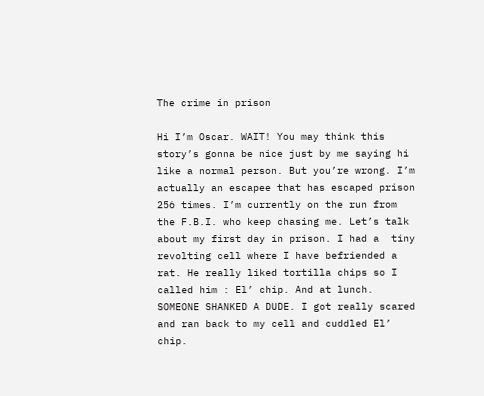The crime in prison

Hi I’m Oscar. WAIT! You may think this story’s gonna be nice just by me saying hi like a normal person. But you’re wrong. I’m actually an escapee that has escaped prison 256 times. I’m currently on the run from the F.B.I. who keep chasing me. Let’s talk about my first day in prison. I had a  tiny revolting cell where I have befriended a rat. He really liked tortilla chips so I called him : El’ chip. And at lunch. SOMEONE SHANKED A DUDE. I got really scared and ran back to my cell and cuddled El’ chip.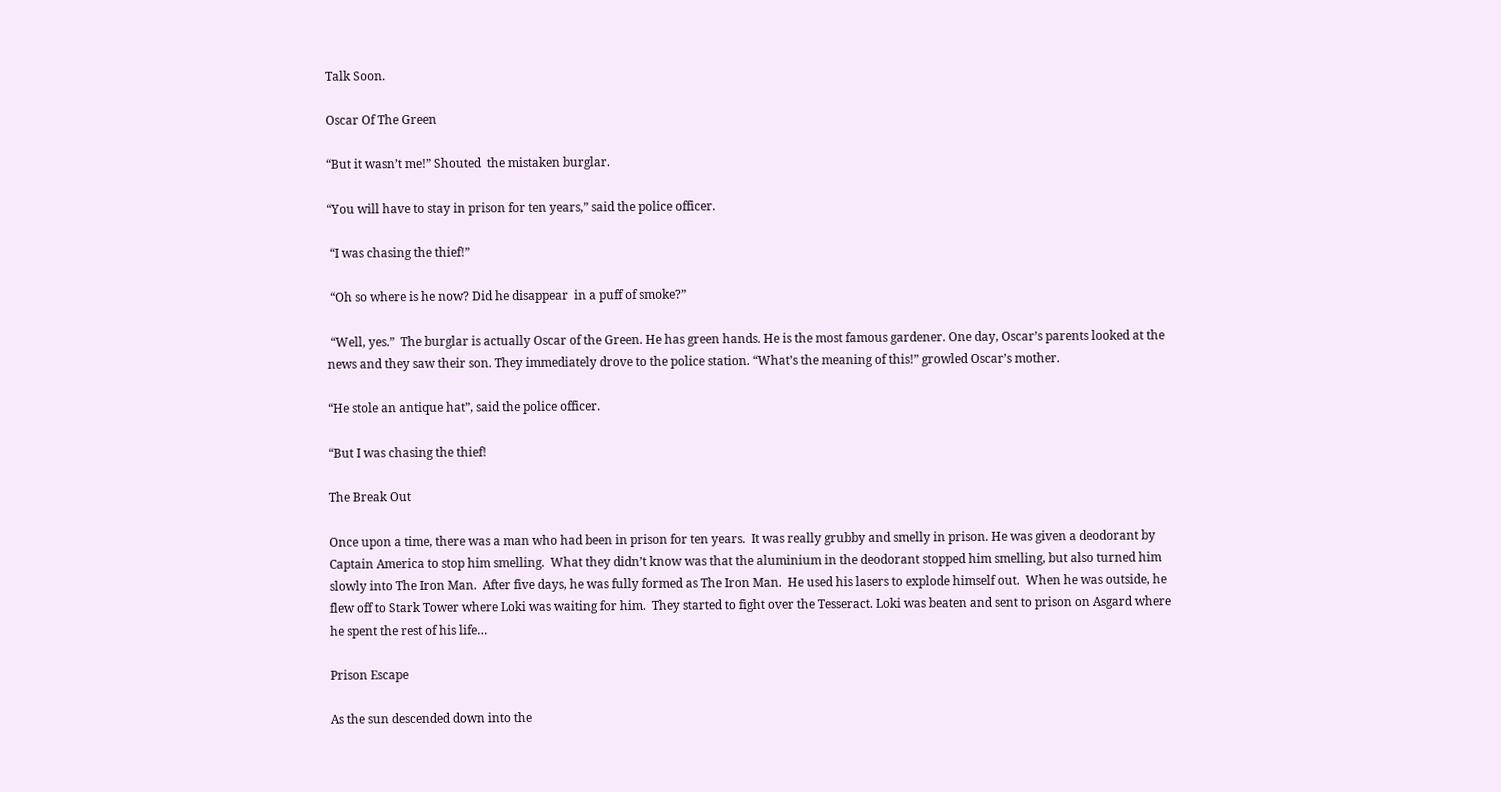Talk Soon.

Oscar Of The Green

“But it wasn’t me!” Shouted  the mistaken burglar.

“You will have to stay in prison for ten years,” said the police officer.

 “I was chasing the thief!”

 “Oh so where is he now? Did he disappear  in a puff of smoke?”

 “Well, yes.”  The burglar is actually Oscar of the Green. He has green hands. He is the most famous gardener. One day, Oscar’s parents looked at the news and they saw their son. They immediately drove to the police station. “What’s the meaning of this!” growled Oscar’s mother.

“He stole an antique hat”, said the police officer.

“But I was chasing the thief!

The Break Out

Once upon a time, there was a man who had been in prison for ten years.  It was really grubby and smelly in prison. He was given a deodorant by Captain America to stop him smelling.  What they didn’t know was that the aluminium in the deodorant stopped him smelling, but also turned him slowly into The Iron Man.  After five days, he was fully formed as The Iron Man.  He used his lasers to explode himself out.  When he was outside, he flew off to Stark Tower where Loki was waiting for him.  They started to fight over the Tesseract. Loki was beaten and sent to prison on Asgard where he spent the rest of his life…

Prison Escape

As the sun descended down into the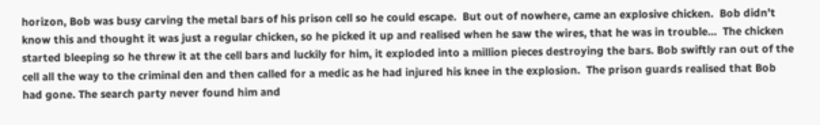horizon, Bob was busy carving the metal bars of his prison cell so he could escape.  But out of nowhere, came an explosive chicken.  Bob didn’t know this and thought it was just a regular chicken, so he picked it up and realised when he saw the wires, that he was in trouble…  The chicken started bleeping so he threw it at the cell bars and luckily for him, it exploded into a million pieces destroying the bars. Bob swiftly ran out of the cell all the way to the criminal den and then called for a medic as he had injured his knee in the explosion.  The prison guards realised that Bob had gone. The search party never found him and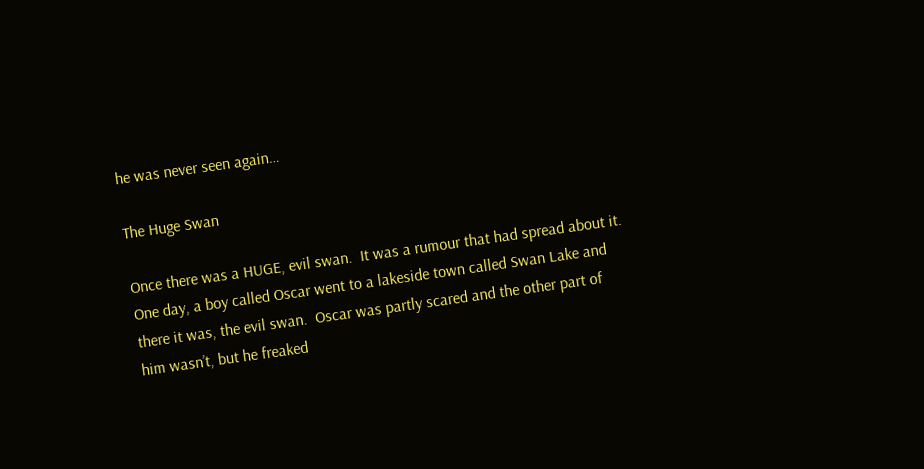he was never seen again…

The Huge Swan

Once there was a HUGE, evil swan.  It was a rumour that had spread about it.  One day, a boy called Oscar went to a lakeside town called Swan Lake and there it was, the evil swan.  Oscar was partly scared and the other part of him wasn’t, but he freaked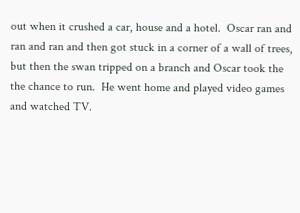out when it crushed a car, house and a hotel.  Oscar ran and ran and ran and then got stuck in a corner of a wall of trees, but then the swan tripped on a branch and Oscar took the the chance to run.  He went home and played video games and watched TV.